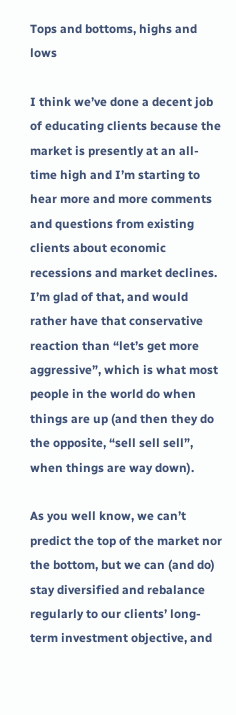Tops and bottoms, highs and lows

I think we’ve done a decent job of educating clients because the market is presently at an all-time high and I’m starting to hear more and more comments and questions from existing clients about economic recessions and market declines.  I’m glad of that, and would rather have that conservative reaction than “let’s get more aggressive”, which is what most people in the world do when things are up (and then they do the opposite, “sell sell sell”, when things are way down).

As you well know, we can’t predict the top of the market nor the bottom, but we can (and do) stay diversified and rebalance regularly to our clients’ long-term investment objective, and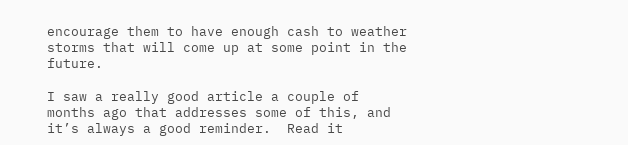encourage them to have enough cash to weather storms that will come up at some point in the future.

I saw a really good article a couple of months ago that addresses some of this, and it’s always a good reminder.  Read it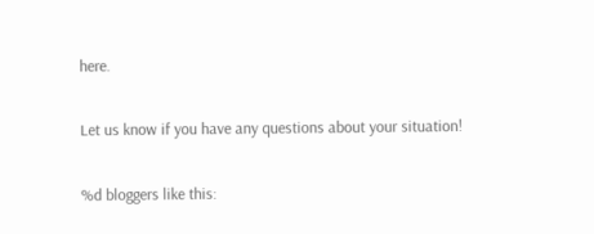here.

Let us know if you have any questions about your situation!

%d bloggers like this: